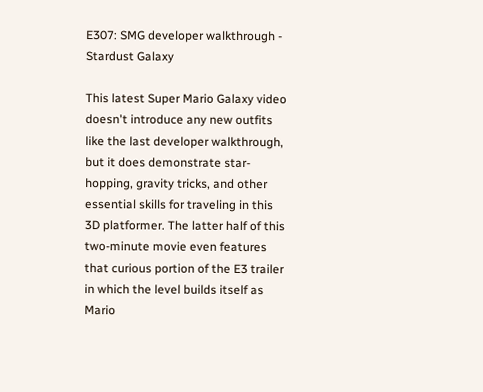E307: SMG developer walkthrough - Stardust Galaxy

This latest Super Mario Galaxy video doesn't introduce any new outfits like the last developer walkthrough, but it does demonstrate star-hopping, gravity tricks, and other essential skills for traveling in this 3D platformer. The latter half of this two-minute movie even features that curious portion of the E3 trailer in which the level builds itself as Mario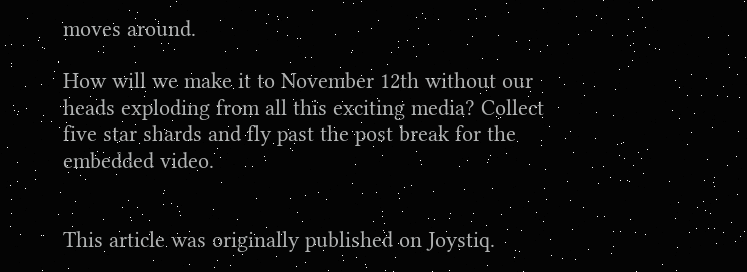moves around.

How will we make it to November 12th without our heads exploding from all this exciting media? Collect five star shards and fly past the post break for the embedded video.


This article was originally published on Joystiq.